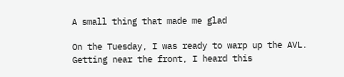A small thing that made me glad

On the Tuesday, I was ready to warp up the AVL. Getting near the front, I heard this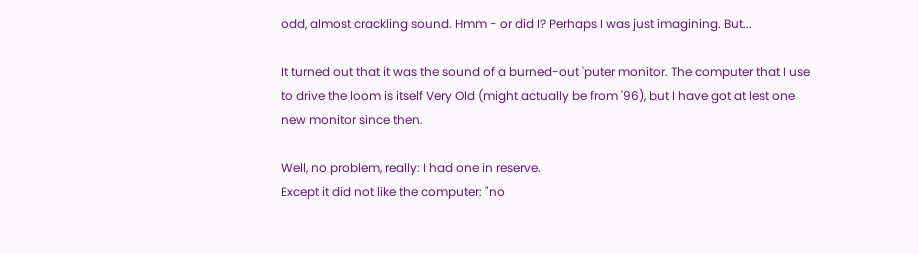odd, almost crackling sound. Hmm - or did I? Perhaps I was just imagining. But...

It turned out that it was the sound of a burned-out 'puter monitor. The computer that I use to drive the loom is itself Very Old (might actually be from '96), but I have got at lest one new monitor since then.

Well, no problem, really: I had one in reserve.
Except it did not like the computer: "no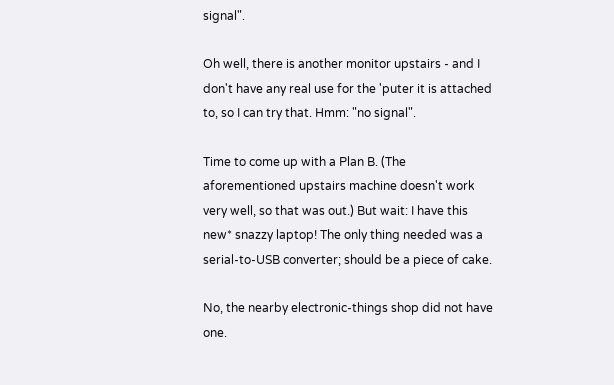signal".

Oh well, there is another monitor upstairs - and I don't have any real use for the 'puter it is attached to, so I can try that. Hmm: "no signal".

Time to come up with a Plan B. (The aforementioned upstairs machine doesn't work very well, so that was out.) But wait: I have this new* snazzy laptop! The only thing needed was a serial-to-USB converter; should be a piece of cake.

No, the nearby electronic-things shop did not have one.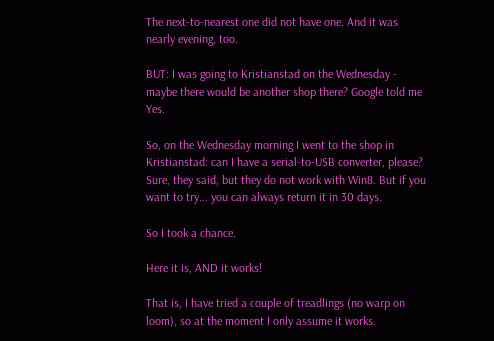The next-to-nearest one did not have one. And it was nearly evening, too.

BUT: I was going to Kristianstad on the Wednesday - maybe there would be another shop there? Google told me Yes.

So, on the Wednesday morning I went to the shop in Kristianstad: can I have a serial-to-USB converter, please? Sure, they said, but they do not work with Win8. But if you want to try... you can always return it in 30 days.

So I took a chance.

Here it is, AND it works!

That is, I have tried a couple of treadlings (no warp on loom), so at the moment I only assume it works.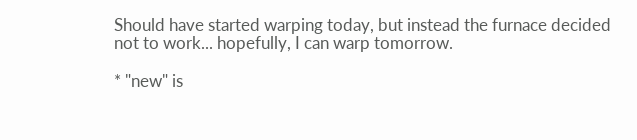Should have started warping today, but instead the furnace decided not to work... hopefully, I can warp tomorrow.

* "new" is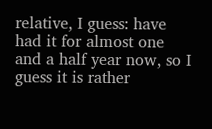relative, I guess: have had it for almost one and a half year now, so I guess it is rather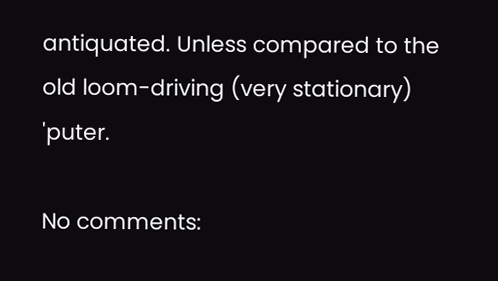antiquated. Unless compared to the old loom-driving (very stationary) 'puter.

No comments: